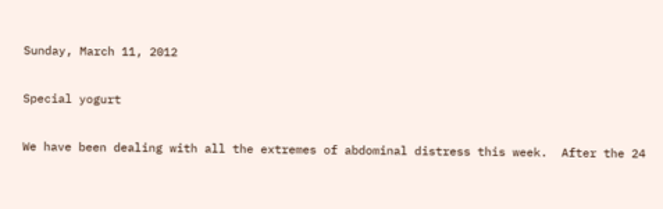Sunday, March 11, 2012

Special yogurt

We have been dealing with all the extremes of abdominal distress this week.  After the 24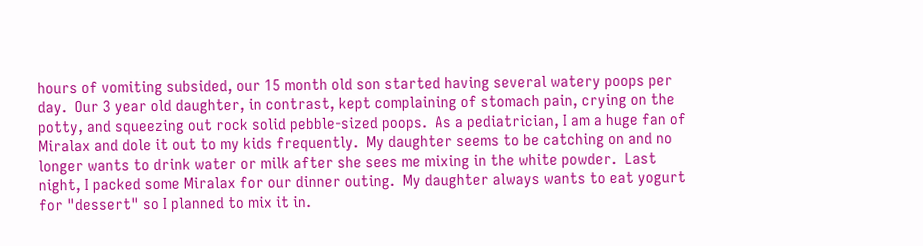hours of vomiting subsided, our 15 month old son started having several watery poops per day.  Our 3 year old daughter, in contrast, kept complaining of stomach pain, crying on the potty, and squeezing out rock solid pebble-sized poops.  As a pediatrician, I am a huge fan of Miralax and dole it out to my kids frequently.  My daughter seems to be catching on and no longer wants to drink water or milk after she sees me mixing in the white powder.  Last night, I packed some Miralax for our dinner outing.  My daughter always wants to eat yogurt for "dessert" so I planned to mix it in.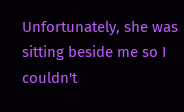Unfortunately, she was sitting beside me so I couldn't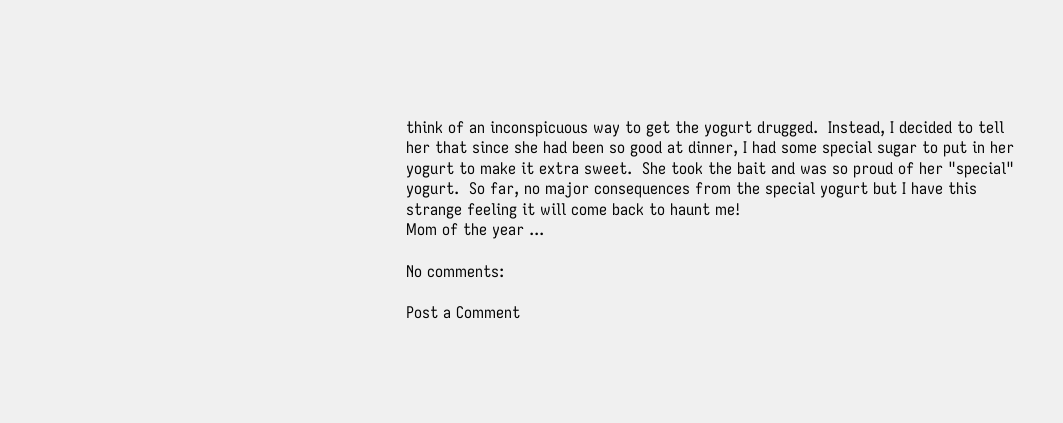think of an inconspicuous way to get the yogurt drugged.  Instead, I decided to tell her that since she had been so good at dinner, I had some special sugar to put in her yogurt to make it extra sweet.  She took the bait and was so proud of her "special" yogurt.  So far, no major consequences from the special yogurt but I have this strange feeling it will come back to haunt me!
Mom of the year ...

No comments:

Post a Comment